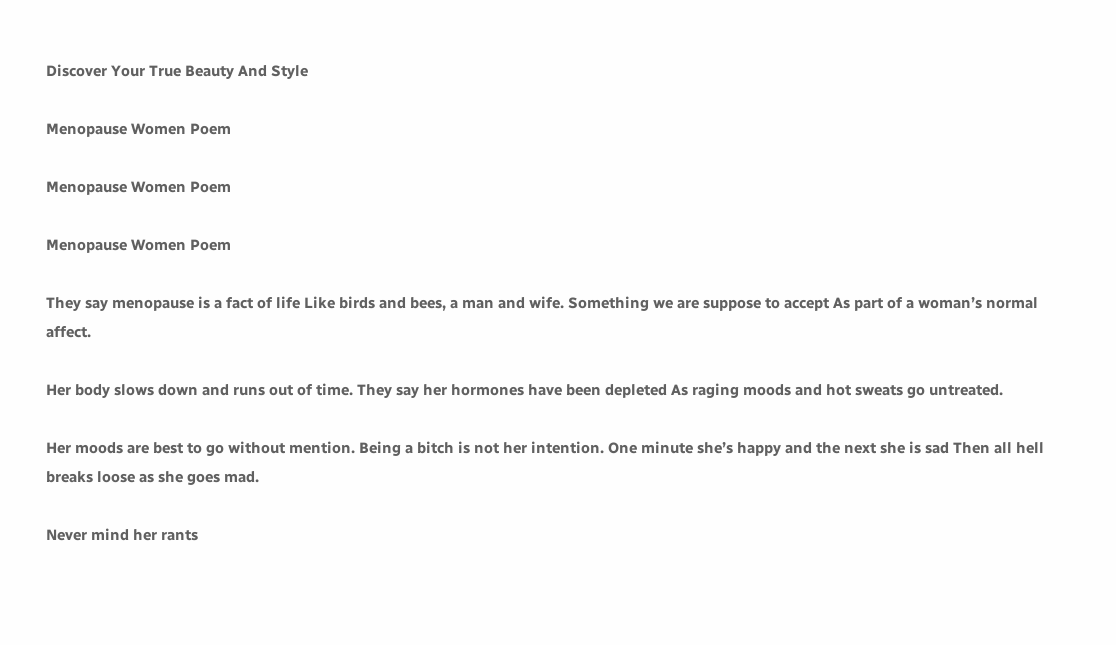Discover Your True Beauty And Style

Menopause Women Poem

Menopause Women Poem

Menopause Women Poem

They say menopause is a fact of life Like birds and bees, a man and wife. Something we are suppose to accept As part of a woman’s normal affect.

Her body slows down and runs out of time. They say her hormones have been depleted As raging moods and hot sweats go untreated.

Her moods are best to go without mention. Being a bitch is not her intention. One minute she’s happy and the next she is sad Then all hell breaks loose as she goes mad.

Never mind her rants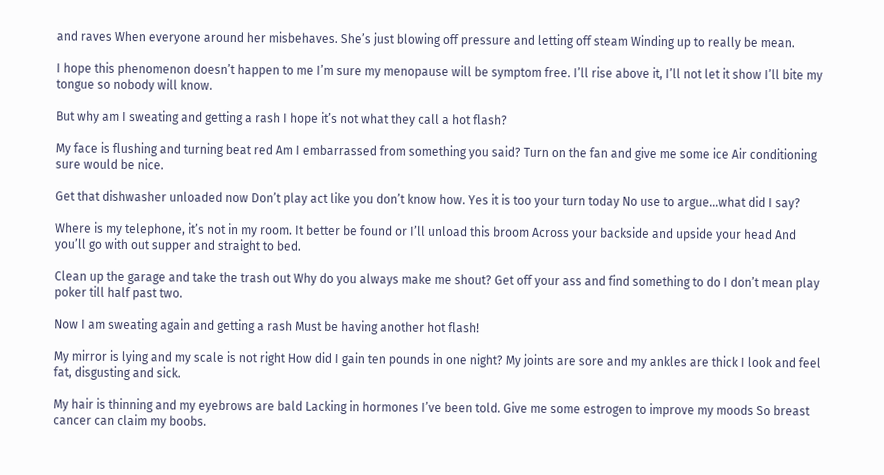and raves When everyone around her misbehaves. She’s just blowing off pressure and letting off steam Winding up to really be mean.

I hope this phenomenon doesn’t happen to me I’m sure my menopause will be symptom free. I’ll rise above it, I’ll not let it show I’ll bite my tongue so nobody will know.

But why am I sweating and getting a rash I hope it’s not what they call a hot flash?

My face is flushing and turning beat red Am I embarrassed from something you said? Turn on the fan and give me some ice Air conditioning sure would be nice.

Get that dishwasher unloaded now Don’t play act like you don’t know how. Yes it is too your turn today No use to argue…what did I say?

Where is my telephone, it’s not in my room. It better be found or I’ll unload this broom Across your backside and upside your head And you’ll go with out supper and straight to bed.

Clean up the garage and take the trash out Why do you always make me shout? Get off your ass and find something to do I don’t mean play poker till half past two.

Now I am sweating again and getting a rash Must be having another hot flash!

My mirror is lying and my scale is not right How did I gain ten pounds in one night? My joints are sore and my ankles are thick I look and feel fat, disgusting and sick.

My hair is thinning and my eyebrows are bald Lacking in hormones I’ve been told. Give me some estrogen to improve my moods So breast cancer can claim my boobs.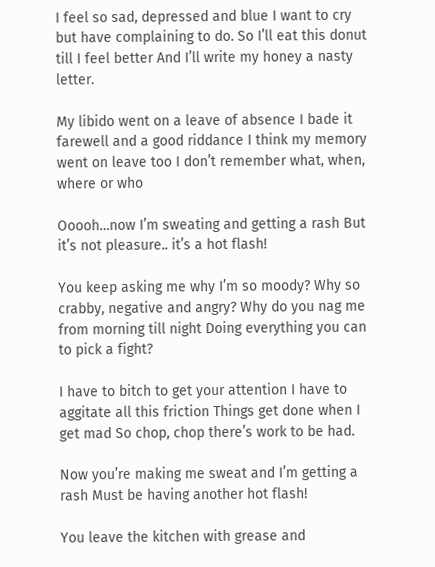I feel so sad, depressed and blue I want to cry but have complaining to do. So I’ll eat this donut till I feel better And I’ll write my honey a nasty letter.

My libido went on a leave of absence I bade it farewell and a good riddance I think my memory went on leave too I don’t remember what, when, where or who

Ooooh…now I’m sweating and getting a rash But it’s not pleasure.. it’s a hot flash!

You keep asking me why I’m so moody? Why so crabby, negative and angry? Why do you nag me from morning till night Doing everything you can to pick a fight?

I have to bitch to get your attention I have to aggitate all this friction Things get done when I get mad So chop, chop there’s work to be had.

Now you’re making me sweat and I’m getting a rash Must be having another hot flash!

You leave the kitchen with grease and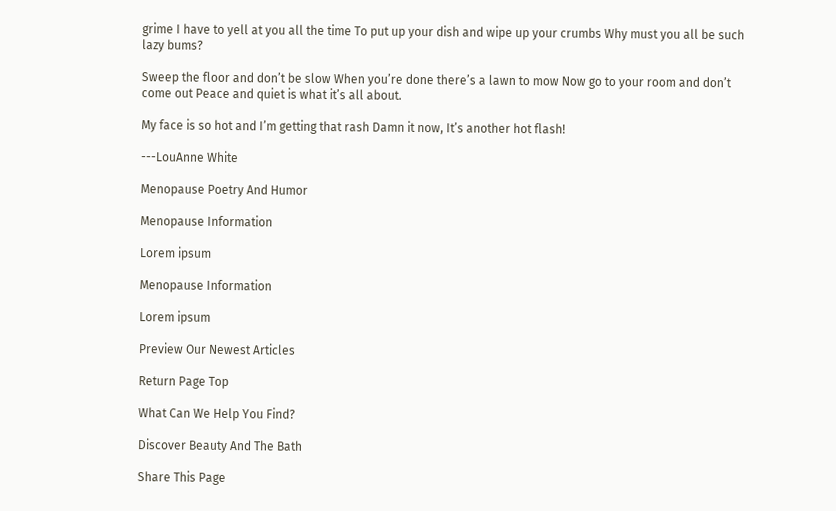grime I have to yell at you all the time To put up your dish and wipe up your crumbs Why must you all be such lazy bums?

Sweep the floor and don’t be slow When you’re done there’s a lawn to mow Now go to your room and don’t come out Peace and quiet is what it’s all about.

My face is so hot and I’m getting that rash Damn it now, It’s another hot flash!

---LouAnne White

Menopause Poetry And Humor

Menopause Information

Lorem ipsum

Menopause Information

Lorem ipsum

Preview Our Newest Articles

Return Page Top

What Can We Help You Find?

Discover Beauty And The Bath

Share This Page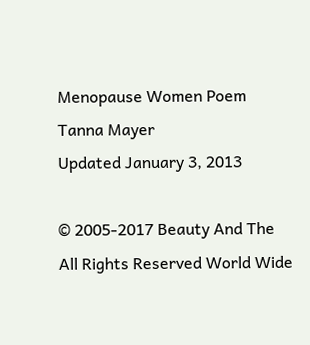Menopause Women Poem
Tanna Mayer
Updated January 3, 2013

© 2005-2017 Beauty And The
All Rights Reserved World Wide